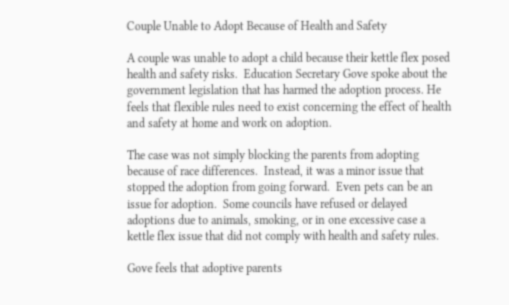Couple Unable to Adopt Because of Health and Safety

A couple was unable to adopt a child because their kettle flex posed health and safety risks.  Education Secretary Gove spoke about the government legislation that has harmed the adoption process. He feels that flexible rules need to exist concerning the effect of health and safety at home and work on adoption.

The case was not simply blocking the parents from adopting because of race differences.  Instead, it was a minor issue that stopped the adoption from going forward.  Even pets can be an issue for adoption.  Some councils have refused or delayed adoptions due to animals, smoking, or in one excessive case a kettle flex issue that did not comply with health and safety rules.

Gove feels that adoptive parents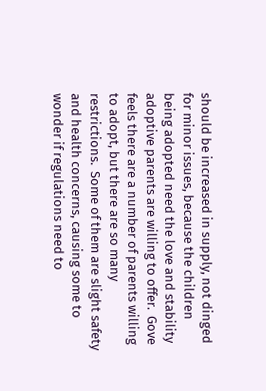should be increased in supply, not dinged for minor issues, because the children being adopted need the love and stability adoptive parents are willing to offer.  Gove feels there are a number of parents willing to adopt, but there are so many restrictions.  Some of them are slight safety and health concerns, causing some to wonder if regulations need to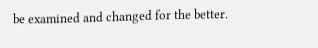be examined and changed for the better.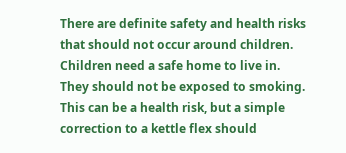There are definite safety and health risks that should not occur around children.  Children need a safe home to live in.  They should not be exposed to smoking.  This can be a health risk, but a simple correction to a kettle flex should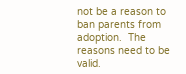not be a reason to ban parents from adoption.  The reasons need to be valid.